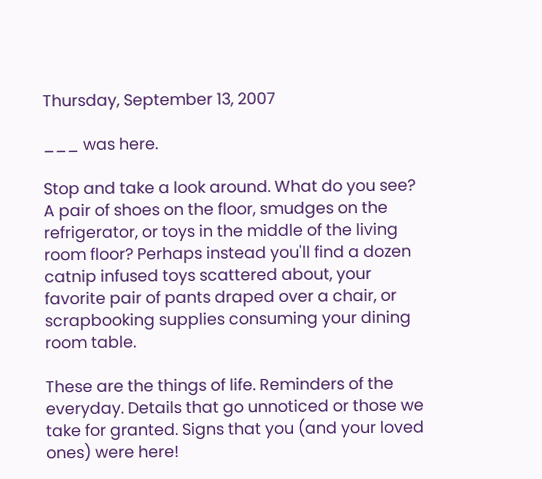Thursday, September 13, 2007

___ was here.

Stop and take a look around. What do you see? A pair of shoes on the floor, smudges on the refrigerator, or toys in the middle of the living room floor? Perhaps instead you'll find a dozen catnip infused toys scattered about, your favorite pair of pants draped over a chair, or scrapbooking supplies consuming your dining room table.

These are the things of life. Reminders of the everyday. Details that go unnoticed or those we take for granted. Signs that you (and your loved ones) were here!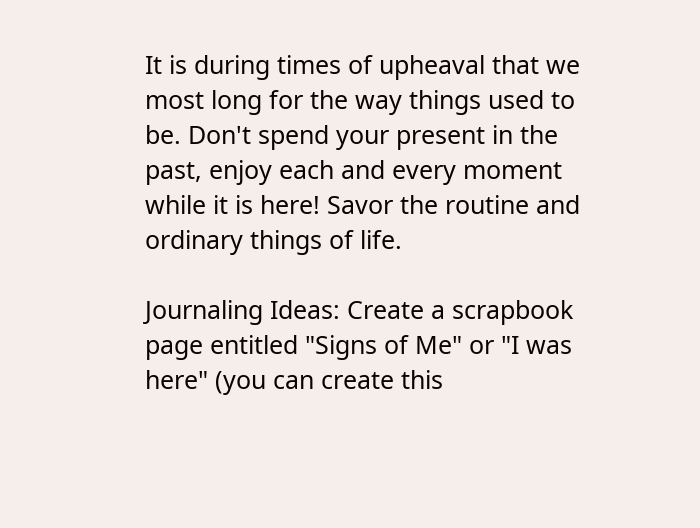It is during times of upheaval that we most long for the way things used to be. Don't spend your present in the past, enjoy each and every moment while it is here! Savor the routine and ordinary things of life.

Journaling Ideas: Create a scrapbook page entitled "Signs of Me" or "I was here" (you can create this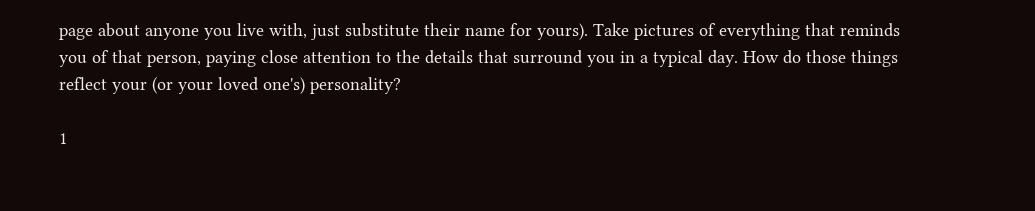page about anyone you live with, just substitute their name for yours). Take pictures of everything that reminds you of that person, paying close attention to the details that surround you in a typical day. How do those things reflect your (or your loved one's) personality?

1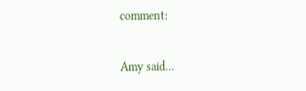comment:

Amy said...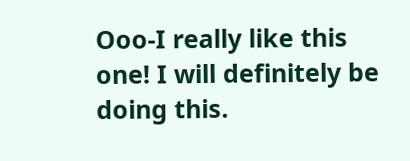Ooo-I really like this one! I will definitely be doing this.